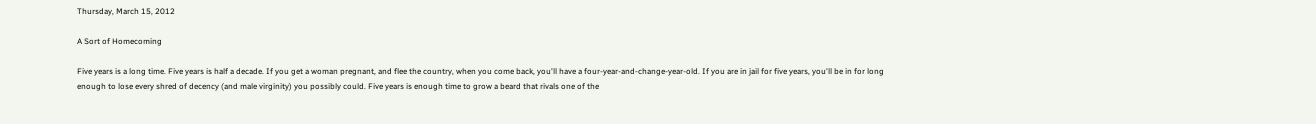Thursday, March 15, 2012

A Sort of Homecoming

Five years is a long time. Five years is half a decade. If you get a woman pregnant, and flee the country, when you come back, you'll have a four-year-and-change-year-old. If you are in jail for five years, you'll be in for long enough to lose every shred of decency (and male virginity) you possibly could. Five years is enough time to grow a beard that rivals one of the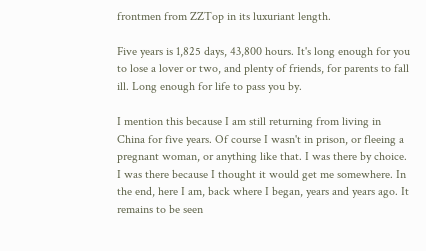frontmen from ZZTop in its luxuriant length.

Five years is 1,825 days, 43,800 hours. It's long enough for you to lose a lover or two, and plenty of friends, for parents to fall ill. Long enough for life to pass you by.

I mention this because I am still returning from living in China for five years. Of course I wasn't in prison, or fleeing a pregnant woman, or anything like that. I was there by choice. I was there because I thought it would get me somewhere. In the end, here I am, back where I began, years and years ago. It remains to be seen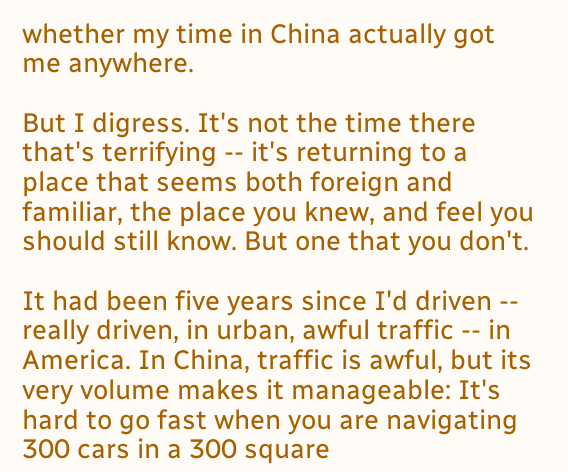whether my time in China actually got me anywhere.

But I digress. It's not the time there that's terrifying -- it's returning to a place that seems both foreign and familiar, the place you knew, and feel you should still know. But one that you don't.

It had been five years since I'd driven -- really driven, in urban, awful traffic -- in America. In China, traffic is awful, but its very volume makes it manageable: It's hard to go fast when you are navigating 300 cars in a 300 square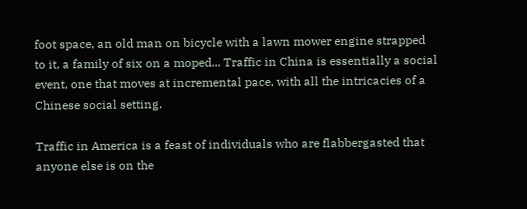foot space, an old man on bicycle with a lawn mower engine strapped to it, a family of six on a moped... Traffic in China is essentially a social event, one that moves at incremental pace, with all the intricacies of a Chinese social setting.

Traffic in America is a feast of individuals who are flabbergasted that anyone else is on the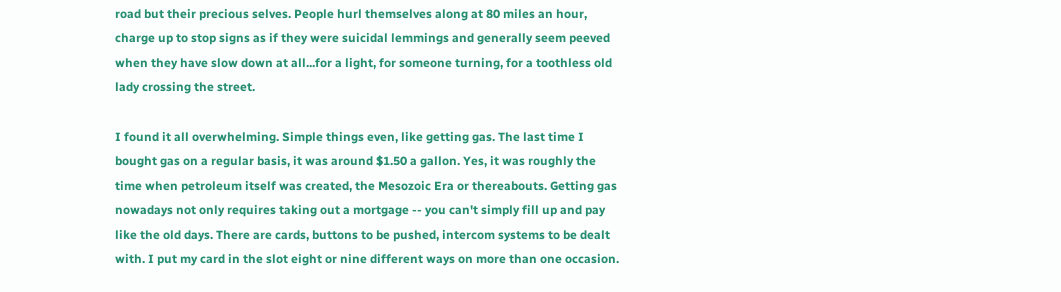road but their precious selves. People hurl themselves along at 80 miles an hour, charge up to stop signs as if they were suicidal lemmings and generally seem peeved when they have slow down at all...for a light, for someone turning, for a toothless old lady crossing the street.

I found it all overwhelming. Simple things even, like getting gas. The last time I bought gas on a regular basis, it was around $1.50 a gallon. Yes, it was roughly the time when petroleum itself was created, the Mesozoic Era or thereabouts. Getting gas nowadays not only requires taking out a mortgage -- you can't simply fill up and pay like the old days. There are cards, buttons to be pushed, intercom systems to be dealt with. I put my card in the slot eight or nine different ways on more than one occasion.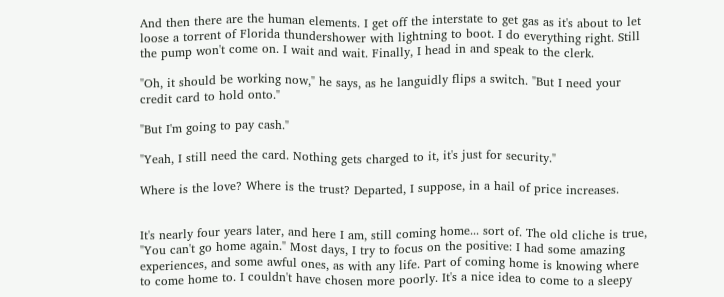And then there are the human elements. I get off the interstate to get gas as it's about to let loose a torrent of Florida thundershower with lightning to boot. I do everything right. Still the pump won't come on. I wait and wait. Finally, I head in and speak to the clerk.

"Oh, it should be working now," he says, as he languidly flips a switch. "But I need your credit card to hold onto."

"But I'm going to pay cash."

"Yeah, I still need the card. Nothing gets charged to it, it's just for security."

Where is the love? Where is the trust? Departed, I suppose, in a hail of price increases.


It's nearly four years later, and here I am, still coming home... sort of. The old cliche is true, "You can't go home again." Most days, I try to focus on the positive: I had some amazing experiences, and some awful ones, as with any life. Part of coming home is knowing where to come home to. I couldn't have chosen more poorly. It's a nice idea to come to a sleepy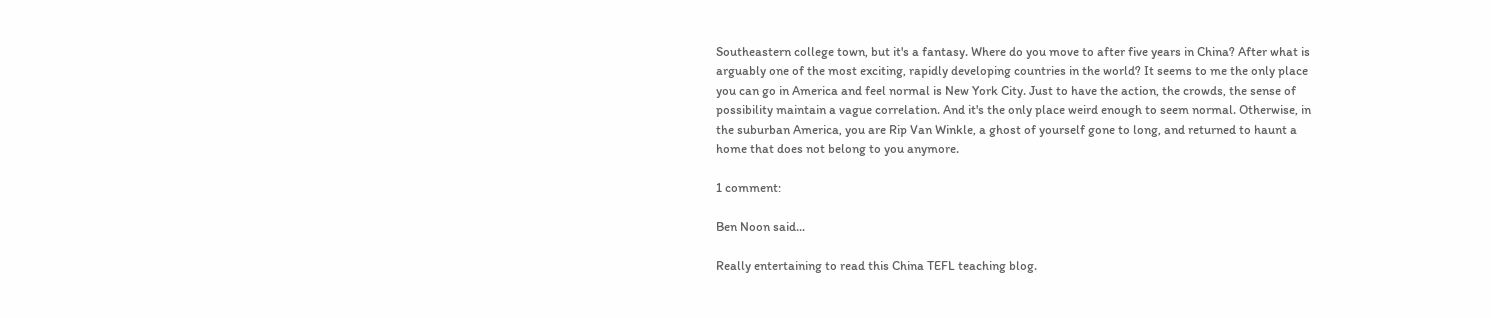Southeastern college town, but it's a fantasy. Where do you move to after five years in China? After what is arguably one of the most exciting, rapidly developing countries in the world? It seems to me the only place you can go in America and feel normal is New York City. Just to have the action, the crowds, the sense of possibility maintain a vague correlation. And it's the only place weird enough to seem normal. Otherwise, in the suburban America, you are Rip Van Winkle, a ghost of yourself gone to long, and returned to haunt a home that does not belong to you anymore.

1 comment:

Ben Noon said...

Really entertaining to read this China TEFL teaching blog.